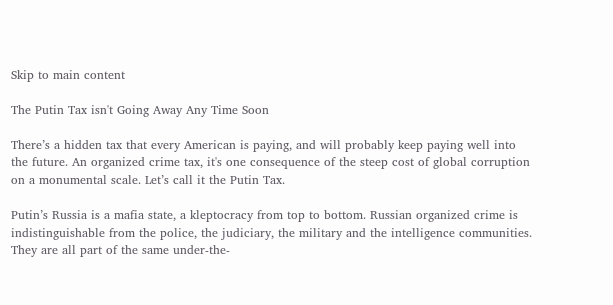Skip to main content

The Putin Tax isn't Going Away Any Time Soon

There’s a hidden tax that every American is paying, and will probably keep paying well into the future. An organized crime tax, it's one consequence of the steep cost of global corruption on a monumental scale. Let’s call it the Putin Tax.

Putin’s Russia is a mafia state, a kleptocracy from top to bottom. Russian organized crime is indistinguishable from the police, the judiciary, the military and the intelligence communities. They are all part of the same under-the-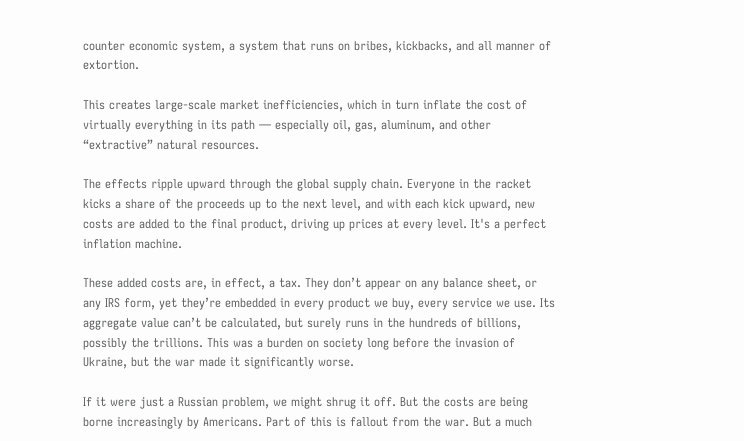counter economic system, a system that runs on bribes, kickbacks, and all manner of extortion.

This creates large-scale market inefficiencies, which in turn inflate the cost of virtually everything in its path — especially oil, gas, aluminum, and other “extractive” natural resources.

The effects ripple upward through the global supply chain. Everyone in the racket kicks a share of the proceeds up to the next level, and with each kick upward, new costs are added to the final product, driving up prices at every level. It's a perfect inflation machine.

These added costs are, in effect, a tax. They don’t appear on any balance sheet, or any IRS form, yet they’re embedded in every product we buy, every service we use. Its aggregate value can’t be calculated, but surely runs in the hundreds of billions, possibly the trillions. This was a burden on society long before the invasion of Ukraine, but the war made it significantly worse.

If it were just a Russian problem, we might shrug it off. But the costs are being borne increasingly by Americans. Part of this is fallout from the war. But a much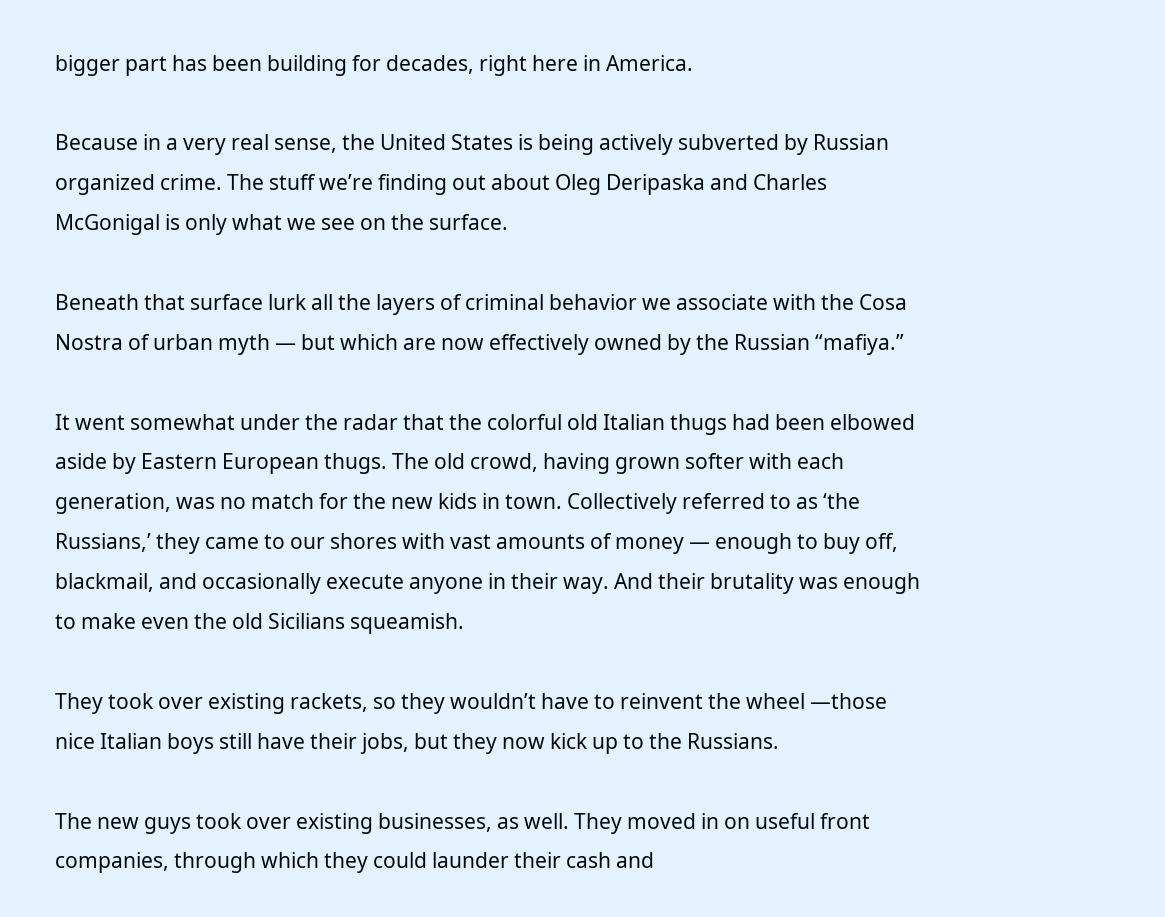bigger part has been building for decades, right here in America.

Because in a very real sense, the United States is being actively subverted by Russian organized crime. The stuff we’re finding out about Oleg Deripaska and Charles McGonigal is only what we see on the surface.

Beneath that surface lurk all the layers of criminal behavior we associate with the Cosa Nostra of urban myth — but which are now effectively owned by the Russian “mafiya.”

It went somewhat under the radar that the colorful old Italian thugs had been elbowed aside by Eastern European thugs. The old crowd, having grown softer with each generation, was no match for the new kids in town. Collectively referred to as ‘the Russians,’ they came to our shores with vast amounts of money — enough to buy off, blackmail, and occasionally execute anyone in their way. And their brutality was enough to make even the old Sicilians squeamish.

They took over existing rackets, so they wouldn’t have to reinvent the wheel —those nice Italian boys still have their jobs, but they now kick up to the Russians.

The new guys took over existing businesses, as well. They moved in on useful front companies, through which they could launder their cash and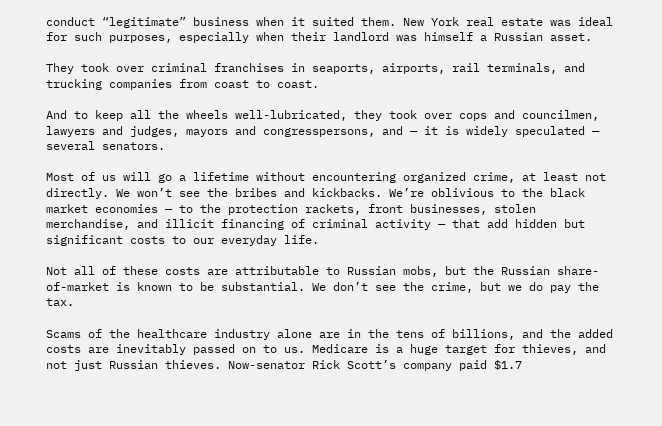conduct “legitimate” business when it suited them. New York real estate was ideal for such purposes, especially when their landlord was himself a Russian asset.

They took over criminal franchises in seaports, airports, rail terminals, and trucking companies from coast to coast.

And to keep all the wheels well-lubricated, they took over cops and councilmen, lawyers and judges, mayors and congresspersons, and — it is widely speculated — several senators.

Most of us will go a lifetime without encountering organized crime, at least not directly. We won’t see the bribes and kickbacks. We’re oblivious to the black market economies — to the protection rackets, front businesses, stolen merchandise, and illicit financing of criminal activity — that add hidden but significant costs to our everyday life.

Not all of these costs are attributable to Russian mobs, but the Russian share-of-market is known to be substantial. We don’t see the crime, but we do pay the tax.

Scams of the healthcare industry alone are in the tens of billions, and the added costs are inevitably passed on to us. Medicare is a huge target for thieves, and not just Russian thieves. Now-senator Rick Scott’s company paid $1.7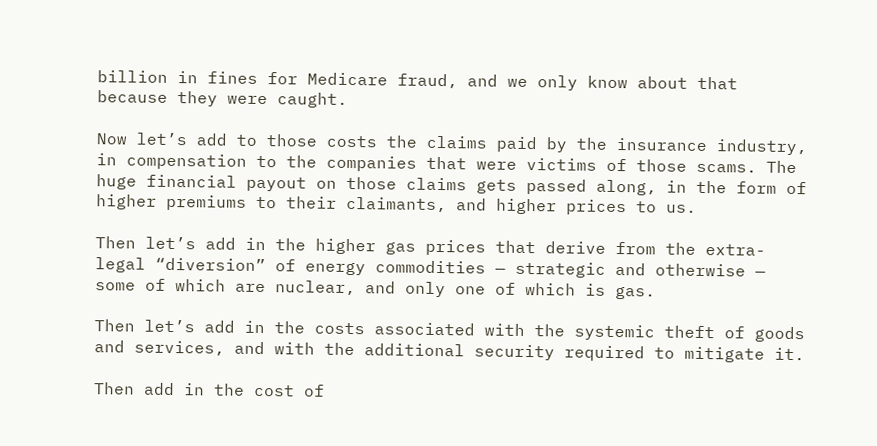billion in fines for Medicare fraud, and we only know about that because they were caught.

Now let’s add to those costs the claims paid by the insurance industry, in compensation to the companies that were victims of those scams. The huge financial payout on those claims gets passed along, in the form of higher premiums to their claimants, and higher prices to us.

Then let’s add in the higher gas prices that derive from the extra-legal “diversion” of energy commodities — strategic and otherwise — some of which are nuclear, and only one of which is gas.

Then let’s add in the costs associated with the systemic theft of goods and services, and with the additional security required to mitigate it.

Then add in the cost of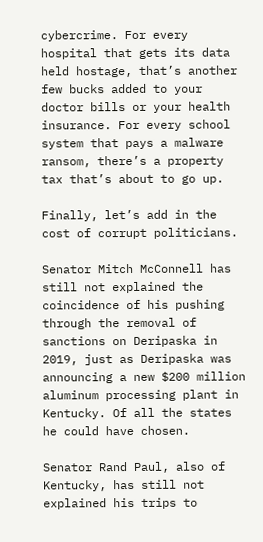cybercrime. For every hospital that gets its data held hostage, that’s another few bucks added to your doctor bills or your health insurance. For every school system that pays a malware ransom, there’s a property tax that’s about to go up.

Finally, let’s add in the cost of corrupt politicians.

Senator Mitch McConnell has still not explained the coincidence of his pushing through the removal of sanctions on Deripaska in 2019, just as Deripaska was announcing a new $200 million aluminum processing plant in Kentucky. Of all the states he could have chosen.

Senator Rand Paul, also of Kentucky, has still not explained his trips to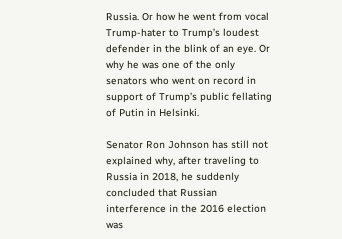Russia. Or how he went from vocal Trump-hater to Trump’s loudest defender in the blink of an eye. Or why he was one of the only senators who went on record in support of Trump’s public fellating of Putin in Helsinki.

Senator Ron Johnson has still not explained why, after traveling to Russia in 2018, he suddenly concluded that Russian interference in the 2016 election was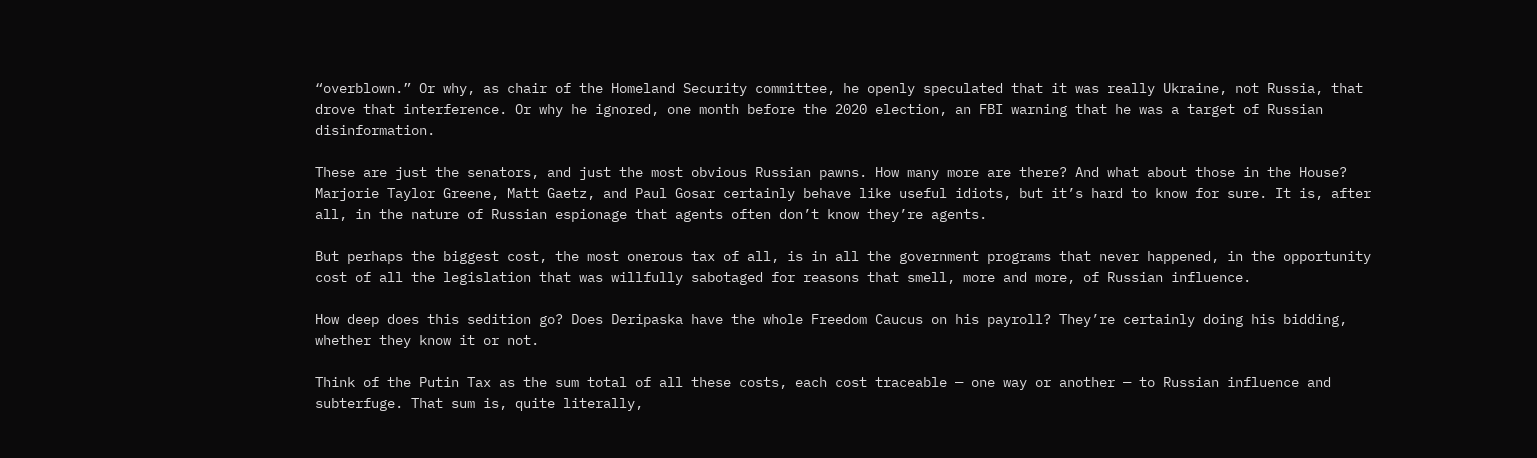“overblown.” Or why, as chair of the Homeland Security committee, he openly speculated that it was really Ukraine, not Russia, that drove that interference. Or why he ignored, one month before the 2020 election, an FBI warning that he was a target of Russian disinformation.

These are just the senators, and just the most obvious Russian pawns. How many more are there? And what about those in the House? Marjorie Taylor Greene, Matt Gaetz, and Paul Gosar certainly behave like useful idiots, but it’s hard to know for sure. It is, after all, in the nature of Russian espionage that agents often don’t know they’re agents.

But perhaps the biggest cost, the most onerous tax of all, is in all the government programs that never happened, in the opportunity cost of all the legislation that was willfully sabotaged for reasons that smell, more and more, of Russian influence.

How deep does this sedition go? Does Deripaska have the whole Freedom Caucus on his payroll? They’re certainly doing his bidding, whether they know it or not.

Think of the Putin Tax as the sum total of all these costs, each cost traceable — one way or another — to Russian influence and subterfuge. That sum is, quite literally,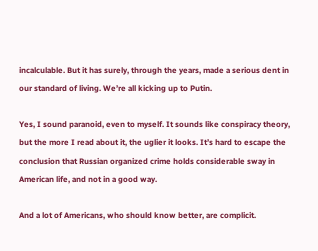incalculable. But it has surely, through the years, made a serious dent in our standard of living. We’re all kicking up to Putin.

Yes, I sound paranoid, even to myself. It sounds like conspiracy theory, but the more I read about it, the uglier it looks. It’s hard to escape the conclusion that Russian organized crime holds considerable sway in American life, and not in a good way.

And a lot of Americans, who should know better, are complicit.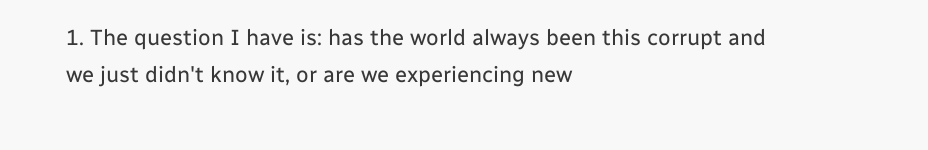1. The question I have is: has the world always been this corrupt and we just didn't know it, or are we experiencing new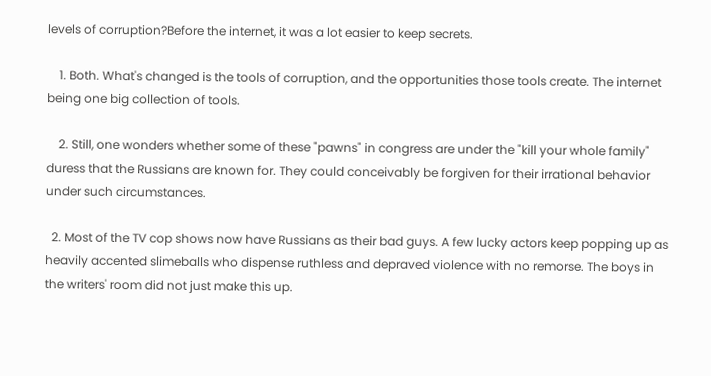levels of corruption?Before the internet, it was a lot easier to keep secrets.

    1. Both. What's changed is the tools of corruption, and the opportunities those tools create. The internet being one big collection of tools.

    2. Still, one wonders whether some of these "pawns" in congress are under the "kill your whole family" duress that the Russians are known for. They could conceivably be forgiven for their irrational behavior under such circumstances.

  2. Most of the TV cop shows now have Russians as their bad guys. A few lucky actors keep popping up as heavily accented slimeballs who dispense ruthless and depraved violence with no remorse. The boys in the writers' room did not just make this up.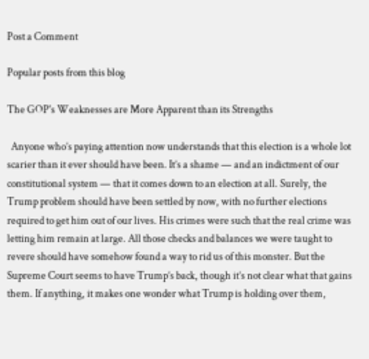Post a Comment

Popular posts from this blog

The GOP's Weaknesses are More Apparent than its Strengths

  Anyone who’s paying attention now understands that this election is a whole lot scarier than it ever should have been. It’s a shame — and an indictment of our constitutional system — that it comes down to an election at all. Surely, the Trump problem should have been settled by now, with no further elections required to get him out of our lives. His crimes were such that the real crime was letting him remain at large. All those checks and balances we were taught to revere should have somehow found a way to rid us of this monster. But the Supreme Court seems to have Trump’s back, though it’s not clear what that gains them. If anything, it makes one wonder what Trump is holding over them,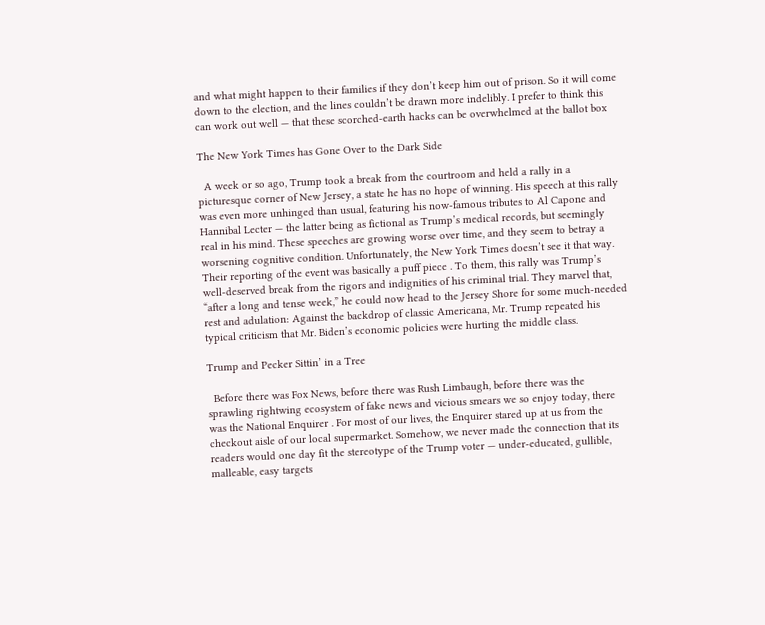and what might happen to their families if they don’t keep him out of prison. So it will come down to the election, and the lines couldn’t be drawn more indelibly. I prefer to think this can work out well — that these scorched-earth hacks can be overwhelmed at the ballot box

The New York Times has Gone Over to the Dark Side

  A week or so ago, Trump took a break from the courtroom and held a rally in a picturesque corner of New Jersey, a state he has no hope of winning. His speech at this rally was even more unhinged than usual, featuring his now-famous tributes to Al Capone and Hannibal Lecter — the latter being as fictional as Trump’s medical records, but seemingly real in his mind. These speeches are growing worse over time, and they seem to betray a worsening cognitive condition. Unfortunately, the New York Times doesn’t see it that way. Their reporting of the event was basically a puff piece . To them, this rally was Trump’s well-deserved break from the rigors and indignities of his criminal trial. They marvel that, “after a long and tense week,” he could now head to the Jersey Shore for some much-needed rest and adulation: Against the backdrop of classic Americana, Mr. Trump repeated his typical criticism that Mr. Biden’s economic policies were hurting the middle class.

Trump and Pecker Sittin’ in a Tree

  Before there was Fox News, before there was Rush Limbaugh, before there was the sprawling rightwing ecosystem of fake news and vicious smears we so enjoy today, there was the National Enquirer . For most of our lives, the Enquirer stared up at us from the checkout aisle of our local supermarket. Somehow, we never made the connection that its readers would one day fit the stereotype of the Trump voter — under-educated, gullible, malleable, easy targets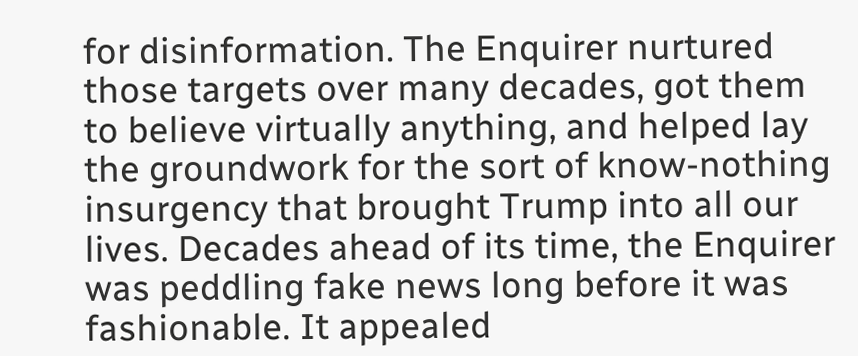for disinformation. The Enquirer nurtured those targets over many decades, got them to believe virtually anything, and helped lay the groundwork for the sort of know-nothing insurgency that brought Trump into all our lives. Decades ahead of its time, the Enquirer was peddling fake news long before it was fashionable. It appealed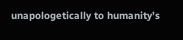unapologetically to humanity’s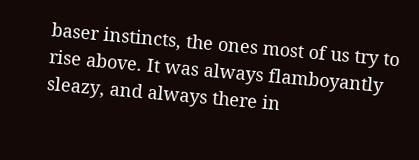baser instincts, the ones most of us try to rise above. It was always flamboyantly sleazy, and always there in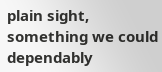plain sight, something we could dependably